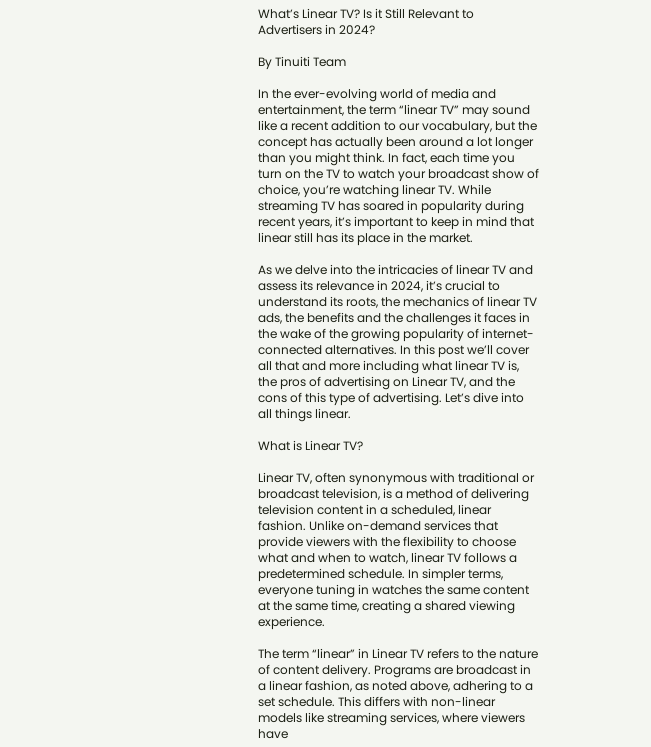What’s Linear TV? Is it Still Relevant to Advertisers in 2024?

By Tinuiti Team

In the ever-evolving world of media and entertainment, the term “linear TV” may sound like a recent addition to our vocabulary, but the concept has actually been around a lot longer than you might think. In fact, each time you turn on the TV to watch your broadcast show of choice, you’re watching linear TV. While streaming TV has soared in popularity during recent years, it’s important to keep in mind that linear still has its place in the market.

As we delve into the intricacies of linear TV and assess its relevance in 2024, it’s crucial to understand its roots, the mechanics of linear TV ads, the benefits and the challenges it faces in the wake of the growing popularity of internet-connected alternatives. In this post we’ll cover all that and more including what linear TV is, the pros of advertising on Linear TV, and the cons of this type of advertising. Let’s dive into all things linear.

What is Linear TV?

Linear TV, often synonymous with traditional or broadcast television, is a method of delivering television content in a scheduled, linear fashion. Unlike on-demand services that provide viewers with the flexibility to choose what and when to watch, linear TV follows a predetermined schedule. In simpler terms, everyone tuning in watches the same content at the same time, creating a shared viewing experience.

The term “linear” in Linear TV refers to the nature of content delivery. Programs are broadcast in a linear fashion, as noted above, adhering to a set schedule. This differs with non-linear models like streaming services, where viewers have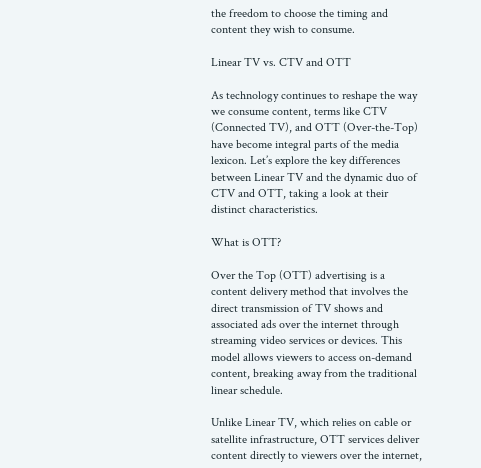the freedom to choose the timing and content they wish to consume.

Linear TV vs. CTV and OTT

As technology continues to reshape the way we consume content, terms like CTV (Connected TV), and OTT (Over-the-Top) have become integral parts of the media lexicon. Let’s explore the key differences between Linear TV and the dynamic duo of CTV and OTT, taking a look at their distinct characteristics.

What is OTT?

Over the Top (OTT) advertising is a content delivery method that involves the direct transmission of TV shows and associated ads over the internet through streaming video services or devices. This model allows viewers to access on-demand content, breaking away from the traditional linear schedule.

Unlike Linear TV, which relies on cable or satellite infrastructure, OTT services deliver content directly to viewers over the internet,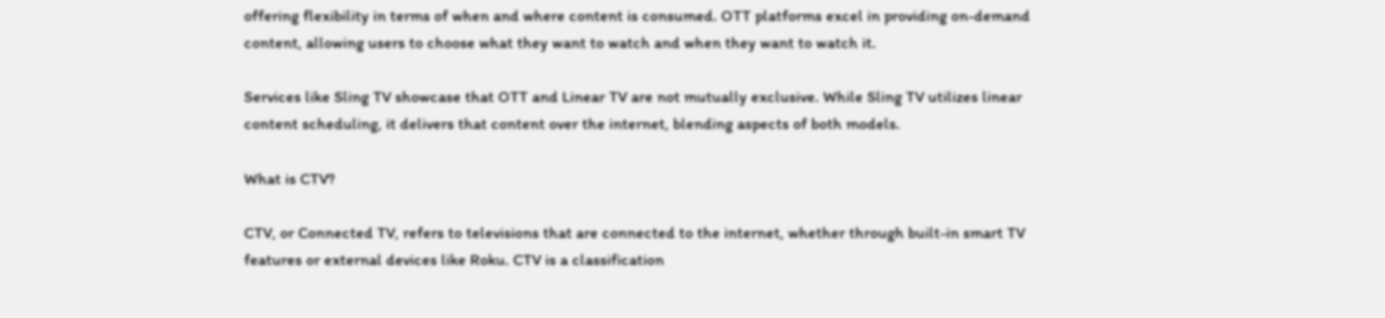offering flexibility in terms of when and where content is consumed. OTT platforms excel in providing on-demand content, allowing users to choose what they want to watch and when they want to watch it.

Services like Sling TV showcase that OTT and Linear TV are not mutually exclusive. While Sling TV utilizes linear content scheduling, it delivers that content over the internet, blending aspects of both models.

What is CTV?

CTV, or Connected TV, refers to televisions that are connected to the internet, whether through built-in smart TV features or external devices like Roku. CTV is a classification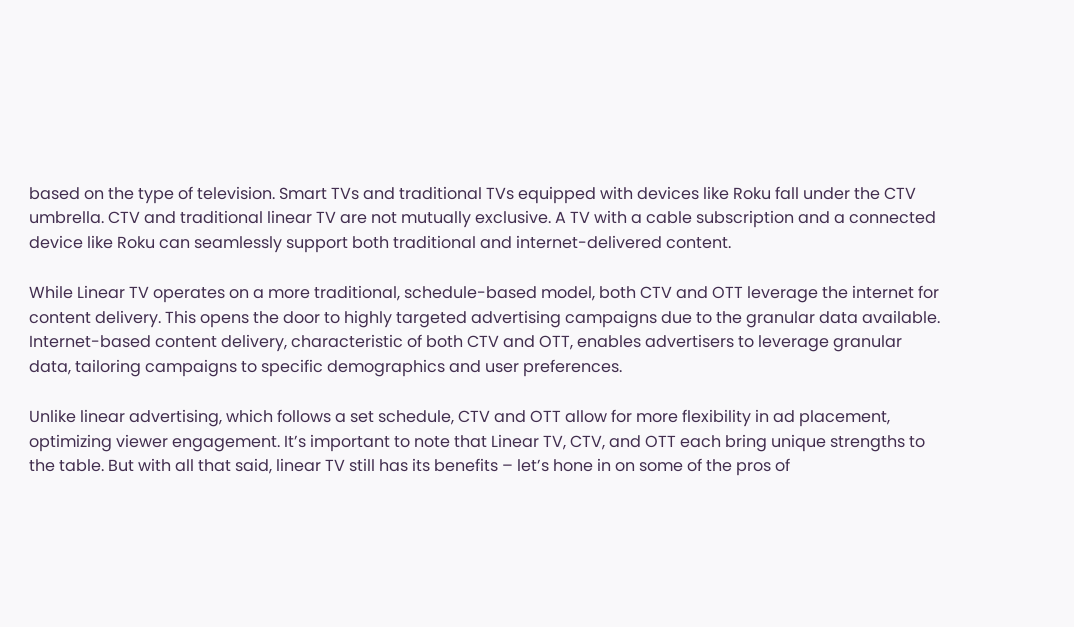based on the type of television. Smart TVs and traditional TVs equipped with devices like Roku fall under the CTV umbrella. CTV and traditional linear TV are not mutually exclusive. A TV with a cable subscription and a connected device like Roku can seamlessly support both traditional and internet-delivered content.

While Linear TV operates on a more traditional, schedule-based model, both CTV and OTT leverage the internet for content delivery. This opens the door to highly targeted advertising campaigns due to the granular data available. Internet-based content delivery, characteristic of both CTV and OTT, enables advertisers to leverage granular data, tailoring campaigns to specific demographics and user preferences.

Unlike linear advertising, which follows a set schedule, CTV and OTT allow for more flexibility in ad placement, optimizing viewer engagement. It’s important to note that Linear TV, CTV, and OTT each bring unique strengths to the table. But with all that said, linear TV still has its benefits – let’s hone in on some of the pros of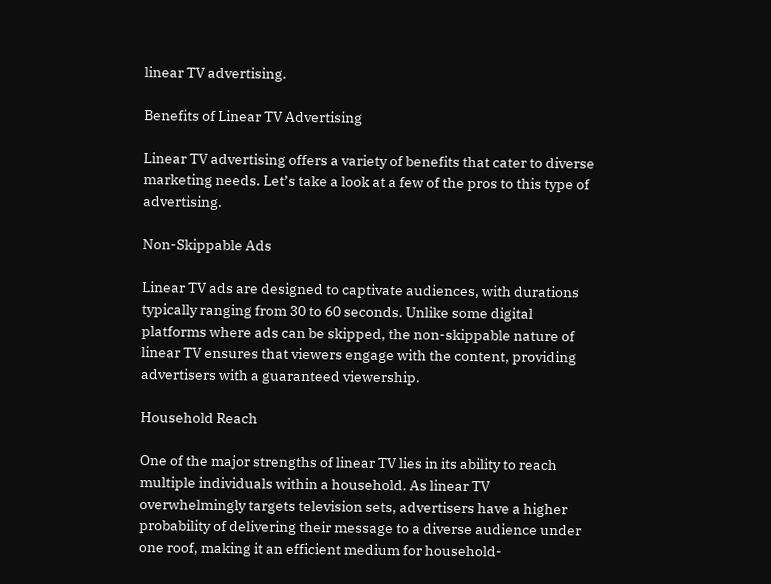linear TV advertising.

Benefits of Linear TV Advertising

Linear TV advertising offers a variety of benefits that cater to diverse marketing needs. Let’s take a look at a few of the pros to this type of advertising.

Non-Skippable Ads

Linear TV ads are designed to captivate audiences, with durations typically ranging from 30 to 60 seconds. Unlike some digital platforms where ads can be skipped, the non-skippable nature of linear TV ensures that viewers engage with the content, providing advertisers with a guaranteed viewership.

Household Reach

One of the major strengths of linear TV lies in its ability to reach multiple individuals within a household. As linear TV overwhelmingly targets television sets, advertisers have a higher probability of delivering their message to a diverse audience under one roof, making it an efficient medium for household-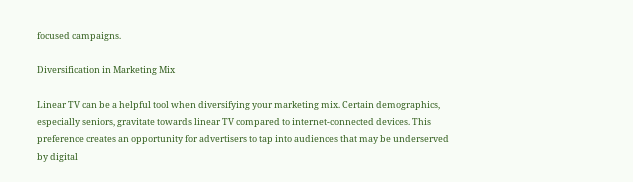focused campaigns.

Diversification in Marketing Mix

Linear TV can be a helpful tool when diversifying your marketing mix. Certain demographics, especially seniors, gravitate towards linear TV compared to internet-connected devices. This preference creates an opportunity for advertisers to tap into audiences that may be underserved by digital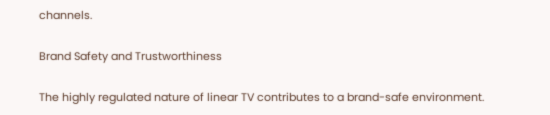channels.

Brand Safety and Trustworthiness

The highly regulated nature of linear TV contributes to a brand-safe environment.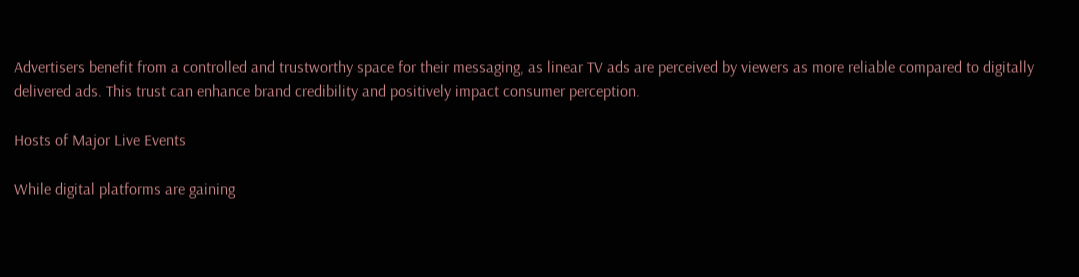Advertisers benefit from a controlled and trustworthy space for their messaging, as linear TV ads are perceived by viewers as more reliable compared to digitally delivered ads. This trust can enhance brand credibility and positively impact consumer perception.

Hosts of Major Live Events

While digital platforms are gaining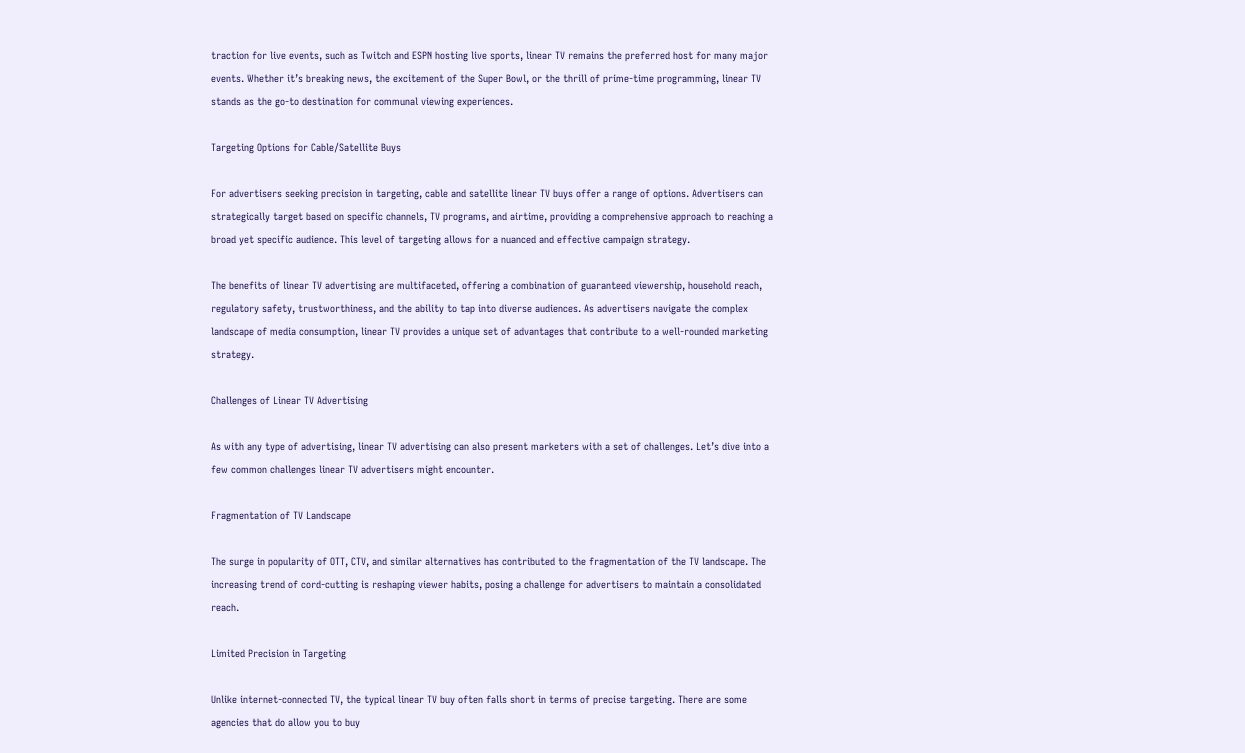traction for live events, such as Twitch and ESPN hosting live sports, linear TV remains the preferred host for many major events. Whether it’s breaking news, the excitement of the Super Bowl, or the thrill of prime-time programming, linear TV stands as the go-to destination for communal viewing experiences.

Targeting Options for Cable/Satellite Buys

For advertisers seeking precision in targeting, cable and satellite linear TV buys offer a range of options. Advertisers can strategically target based on specific channels, TV programs, and airtime, providing a comprehensive approach to reaching a broad yet specific audience. This level of targeting allows for a nuanced and effective campaign strategy.

The benefits of linear TV advertising are multifaceted, offering a combination of guaranteed viewership, household reach, regulatory safety, trustworthiness, and the ability to tap into diverse audiences. As advertisers navigate the complex landscape of media consumption, linear TV provides a unique set of advantages that contribute to a well-rounded marketing strategy.

Challenges of Linear TV Advertising

As with any type of advertising, linear TV advertising can also present marketers with a set of challenges. Let’s dive into a few common challenges linear TV advertisers might encounter.

Fragmentation of TV Landscape

The surge in popularity of OTT, CTV, and similar alternatives has contributed to the fragmentation of the TV landscape. The increasing trend of cord-cutting is reshaping viewer habits, posing a challenge for advertisers to maintain a consolidated reach.

Limited Precision in Targeting

Unlike internet-connected TV, the typical linear TV buy often falls short in terms of precise targeting. There are some agencies that do allow you to buy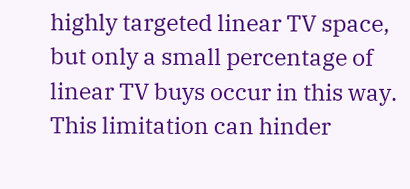highly targeted linear TV space, but only a small percentage of linear TV buys occur in this way. This limitation can hinder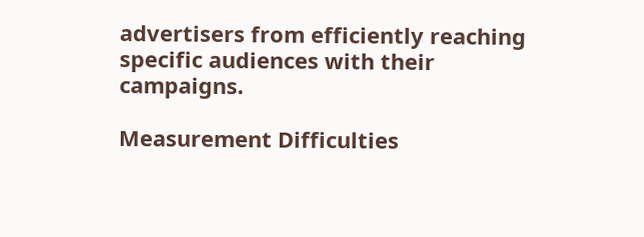advertisers from efficiently reaching specific audiences with their campaigns.

Measurement Difficulties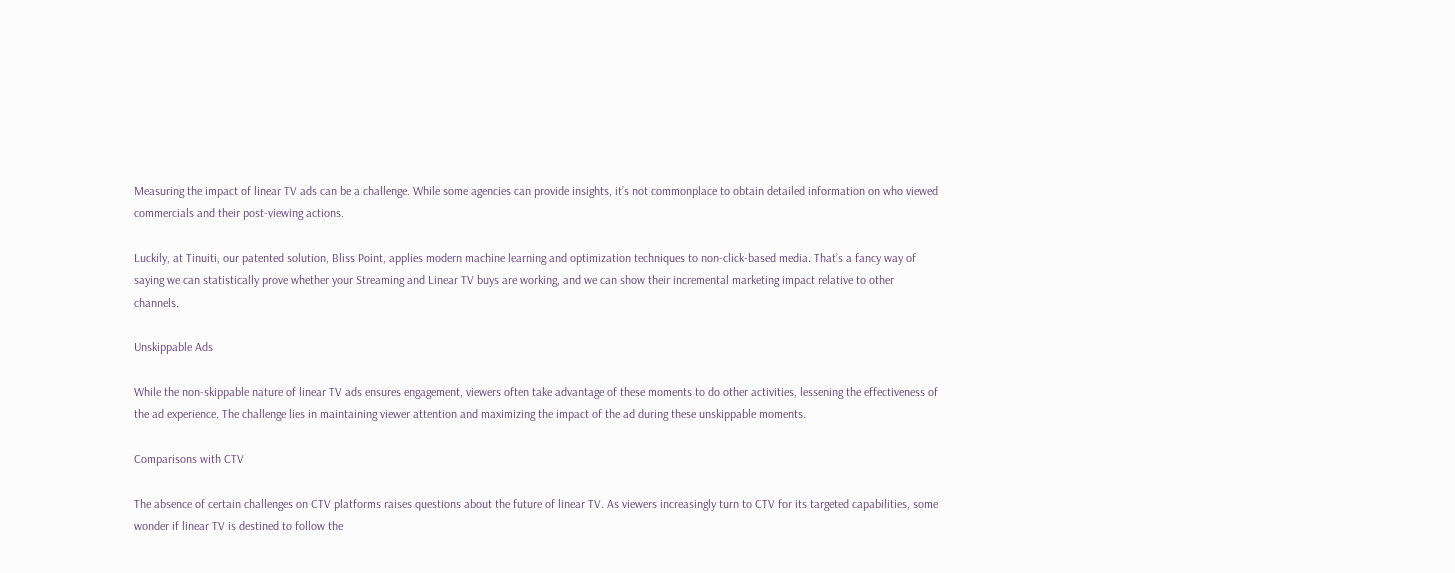Measuring the impact of linear TV ads can be a challenge. While some agencies can provide insights, it’s not commonplace to obtain detailed information on who viewed commercials and their post-viewing actions.

Luckily, at Tinuiti, our patented solution, Bliss Point, applies modern machine learning and optimization techniques to non-click-based media. That’s a fancy way of saying we can statistically prove whether your Streaming and Linear TV buys are working, and we can show their incremental marketing impact relative to other channels.

Unskippable Ads

While the non-skippable nature of linear TV ads ensures engagement, viewers often take advantage of these moments to do other activities, lessening the effectiveness of the ad experience. The challenge lies in maintaining viewer attention and maximizing the impact of the ad during these unskippable moments.

Comparisons with CTV

The absence of certain challenges on CTV platforms raises questions about the future of linear TV. As viewers increasingly turn to CTV for its targeted capabilities, some wonder if linear TV is destined to follow the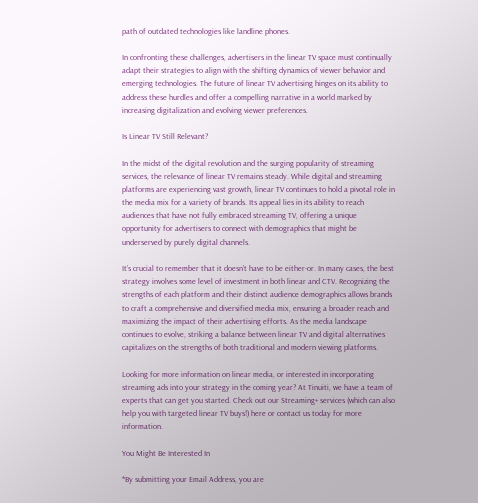path of outdated technologies like landline phones.

In confronting these challenges, advertisers in the linear TV space must continually adapt their strategies to align with the shifting dynamics of viewer behavior and emerging technologies. The future of linear TV advertising hinges on its ability to address these hurdles and offer a compelling narrative in a world marked by increasing digitalization and evolving viewer preferences.

Is Linear TV Still Relevant?

In the midst of the digital revolution and the surging popularity of streaming services, the relevance of linear TV remains steady. While digital and streaming platforms are experiencing vast growth, linear TV continues to hold a pivotal role in the media mix for a variety of brands. Its appeal lies in its ability to reach audiences that have not fully embraced streaming TV, offering a unique opportunity for advertisers to connect with demographics that might be underserved by purely digital channels.

It’s crucial to remember that it doesn’t have to be either-or. In many cases, the best strategy involves some level of investment in both linear and CTV. Recognizing the strengths of each platform and their distinct audience demographics allows brands to craft a comprehensive and diversified media mix, ensuring a broader reach and maximizing the impact of their advertising efforts. As the media landscape continues to evolve, striking a balance between linear TV and digital alternatives capitalizes on the strengths of both traditional and modern viewing platforms.

Looking for more information on linear media, or interested in incorporating streaming ads into your strategy in the coming year? At Tinuiti, we have a team of experts that can get you started. Check out our Streaming+ services (which can also help you with targeted linear TV buys!) here or contact us today for more information.

You Might Be Interested In

*By submitting your Email Address, you are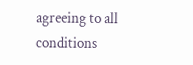agreeing to all conditions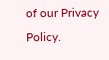of our Privacy Policy.